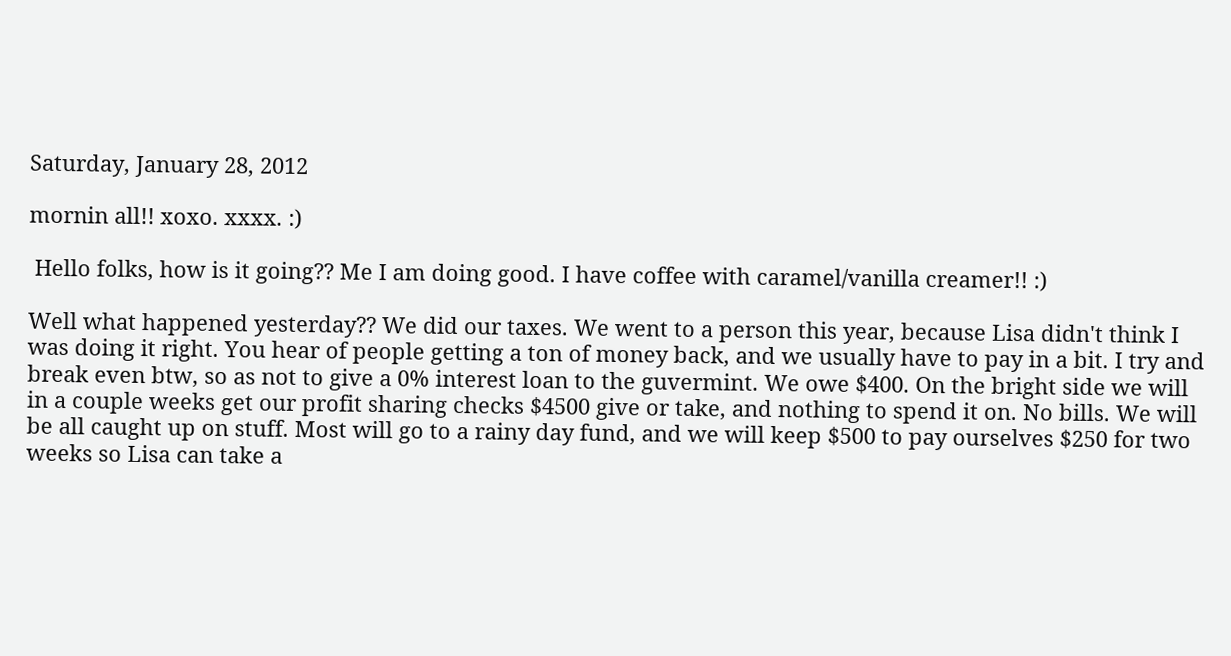Saturday, January 28, 2012

mornin all!! xoxo. xxxx. :)

 Hello folks, how is it going?? Me I am doing good. I have coffee with caramel/vanilla creamer!! :)

Well what happened yesterday?? We did our taxes. We went to a person this year, because Lisa didn't think I was doing it right. You hear of people getting a ton of money back, and we usually have to pay in a bit. I try and break even btw, so as not to give a 0% interest loan to the guvermint. We owe $400. On the bright side we will in a couple weeks get our profit sharing checks $4500 give or take, and nothing to spend it on. No bills. We will be all caught up on stuff. Most will go to a rainy day fund, and we will keep $500 to pay ourselves $250 for two weeks so Lisa can take a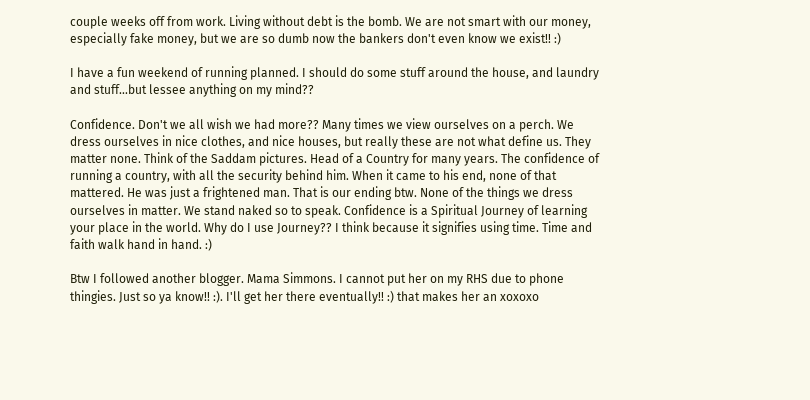couple weeks off from work. Living without debt is the bomb. We are not smart with our money, especially fake money, but we are so dumb now the bankers don't even know we exist!! :)

I have a fun weekend of running planned. I should do some stuff around the house, and laundry and stuff...but lessee anything on my mind??

Confidence. Don't we all wish we had more?? Many times we view ourselves on a perch. We dress ourselves in nice clothes, and nice houses, but really these are not what define us. They matter none. Think of the Saddam pictures. Head of a Country for many years. The confidence of running a country, with all the security behind him. When it came to his end, none of that mattered. He was just a frightened man. That is our ending btw. None of the things we dress ourselves in matter. We stand naked so to speak. Confidence is a Spiritual Journey of learning your place in the world. Why do I use Journey?? I think because it signifies using time. Time and faith walk hand in hand. :)

Btw I followed another blogger. Mama Simmons. I cannot put her on my RHS due to phone thingies. Just so ya know!! :). I'll get her there eventually!! :) that makes her an xoxoxo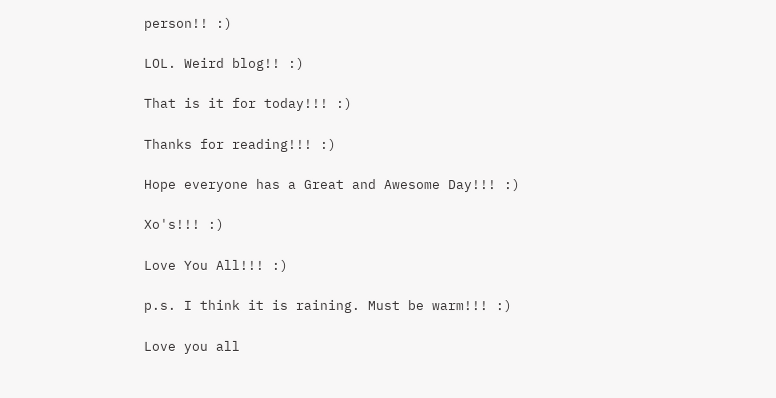person!! :)

LOL. Weird blog!! :)

That is it for today!!! :)

Thanks for reading!!! :)

Hope everyone has a Great and Awesome Day!!! :)

Xo's!!! :)

Love You All!!! :)

p.s. I think it is raining. Must be warm!!! :)

Love you all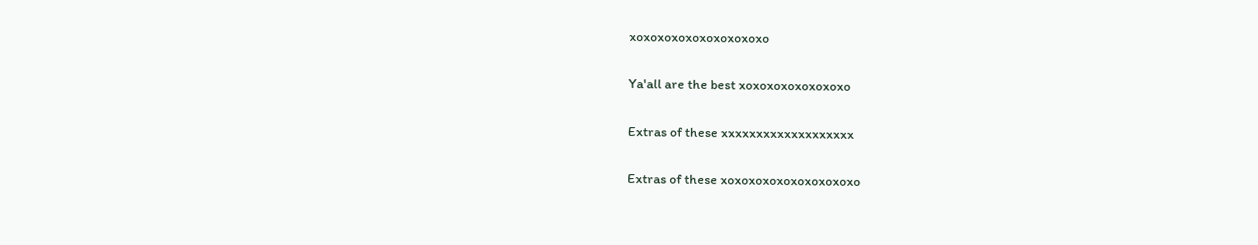xoxoxoxoxoxoxoxoxoxo

Ya'all are the best xoxoxoxoxoxoxoxo

Extras of these xxxxxxxxxxxxxxxxxxx

Extras of these xoxoxoxoxoxoxoxoxoxo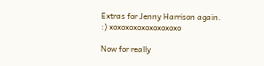Extras for Jenny Harrison again. :) xoxoxoxoxoxoxoxoxo

Now for really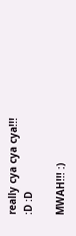really cya cya cya!!! :D :D

MWAH!!! :)